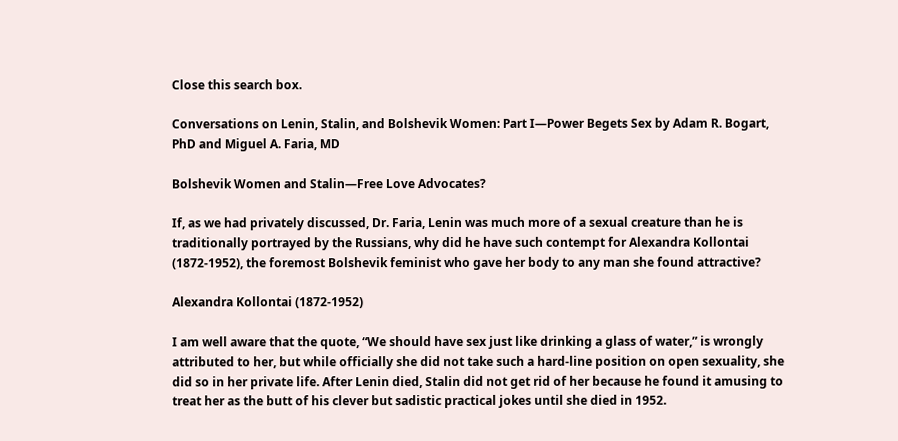Close this search box.

Conversations on Lenin, Stalin, and Bolshevik Women: Part I—Power Begets Sex by Adam R. Bogart, PhD and Miguel A. Faria, MD

Bolshevik Women and Stalin—Free Love Advocates?

If, as we had privately discussed, Dr. Faria, Lenin was much more of a sexual creature than he is traditionally portrayed by the Russians, why did he have such contempt for Alexandra Kollontai (1872-1952), the foremost Bolshevik feminist who gave her body to any man she found attractive?

Alexandra Kollontai (1872-1952)

I am well aware that the quote, “We should have sex just like drinking a glass of water,” is wrongly attributed to her, but while officially she did not take such a hard-line position on open sexuality, she did so in her private life. After Lenin died, Stalin did not get rid of her because he found it amusing to treat her as the butt of his clever but sadistic practical jokes until she died in 1952.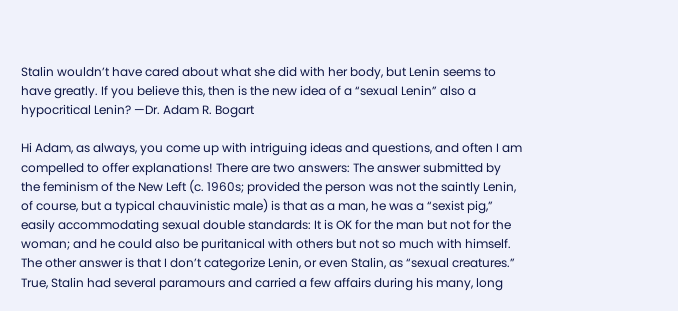Stalin wouldn’t have cared about what she did with her body, but Lenin seems to have greatly. If you believe this, then is the new idea of a “sexual Lenin” also a hypocritical Lenin? —Dr. Adam R. Bogart

Hi Adam, as always, you come up with intriguing ideas and questions, and often I am compelled to offer explanations! There are two answers: The answer submitted by the feminism of the New Left (c. 1960s; provided the person was not the saintly Lenin, of course, but a typical chauvinistic male) is that as a man, he was a “sexist pig,” easily accommodating sexual double standards: It is OK for the man but not for the woman; and he could also be puritanical with others but not so much with himself. The other answer is that I don’t categorize Lenin, or even Stalin, as “sexual creatures.” True, Stalin had several paramours and carried a few affairs during his many, long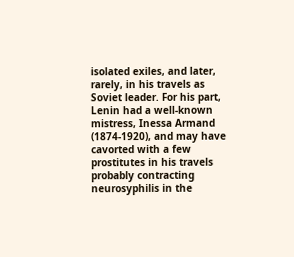isolated exiles, and later, rarely, in his travels as Soviet leader. For his part, Lenin had a well-known mistress, Inessa Armand (1874-1920), and may have cavorted with a few prostitutes in his travels probably contracting neurosyphilis in the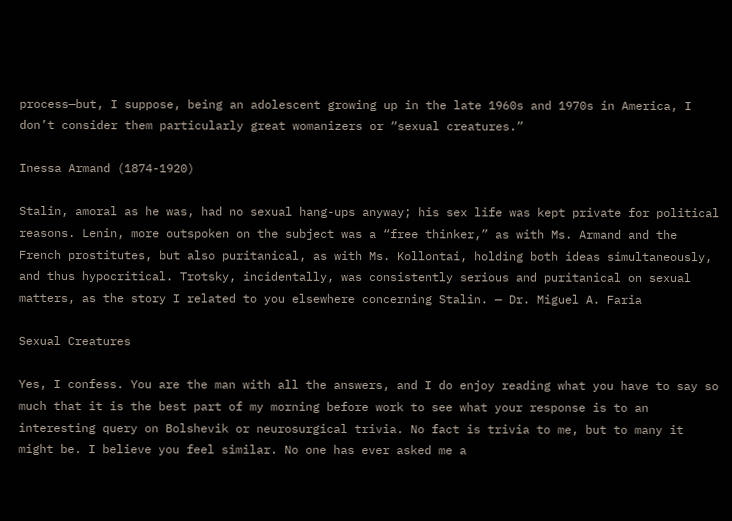process—but, I suppose, being an adolescent growing up in the late 1960s and 1970s in America, I don’t consider them particularly great womanizers or “sexual creatures.”

Inessa Armand (1874-1920)

Stalin, amoral as he was, had no sexual hang-ups anyway; his sex life was kept private for political reasons. Lenin, more outspoken on the subject was a “free thinker,” as with Ms. Armand and the French prostitutes, but also puritanical, as with Ms. Kollontai, holding both ideas simultaneously, and thus hypocritical. Trotsky, incidentally, was consistently serious and puritanical on sexual matters, as the story I related to you elsewhere concerning Stalin. — Dr. Miguel A. Faria

Sexual Creatures

Yes, I confess. You are the man with all the answers, and I do enjoy reading what you have to say so much that it is the best part of my morning before work to see what your response is to an interesting query on Bolshevik or neurosurgical trivia. No fact is trivia to me, but to many it might be. I believe you feel similar. No one has ever asked me a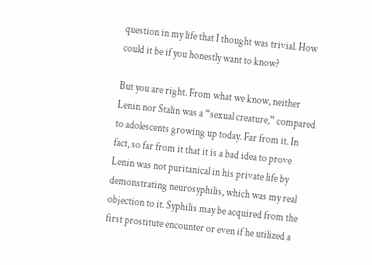question in my life that I thought was trivial. How could it be if you honestly want to know?

But you are right. From what we know, neither Lenin nor Stalin was a “sexual creature,” compared to adolescents growing up today. Far from it. In fact, so far from it that it is a bad idea to prove Lenin was not puritanical in his private life by demonstrating neurosyphilis, which was my real objection to it. Syphilis may be acquired from the first prostitute encounter or even if he utilized a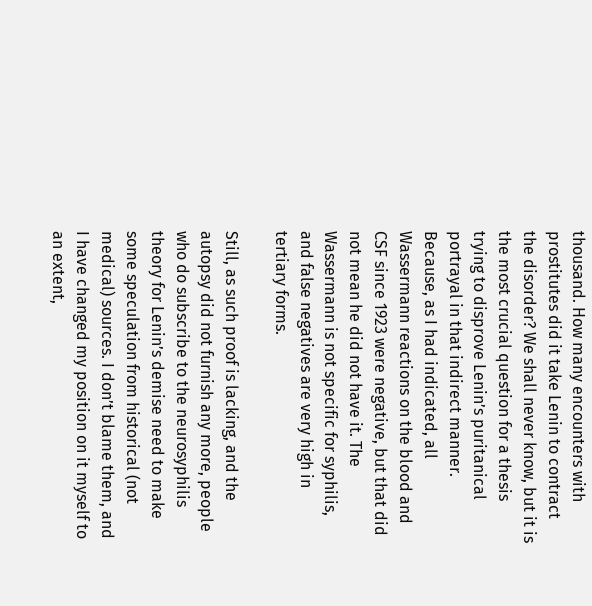thousand. How many encounters with prostitutes did it take Lenin to contract the disorder? We shall never know, but it is the most crucial question for a thesis trying to disprove Lenin’s puritanical portrayal in that indirect manner. Because, as I had indicated, all Wassermann reactions on the blood and CSF since 1923 were negative, but that did not mean he did not have it. The Wassermann is not specific for syphilis, and false negatives are very high in tertiary forms.

Still, as such proof is lacking, and the autopsy did not furnish any more, people who do subscribe to the neurosyphilis theory for Lenin’s demise need to make some speculation from historical (not medical) sources. I don’t blame them, and I have changed my position on it myself to an extent,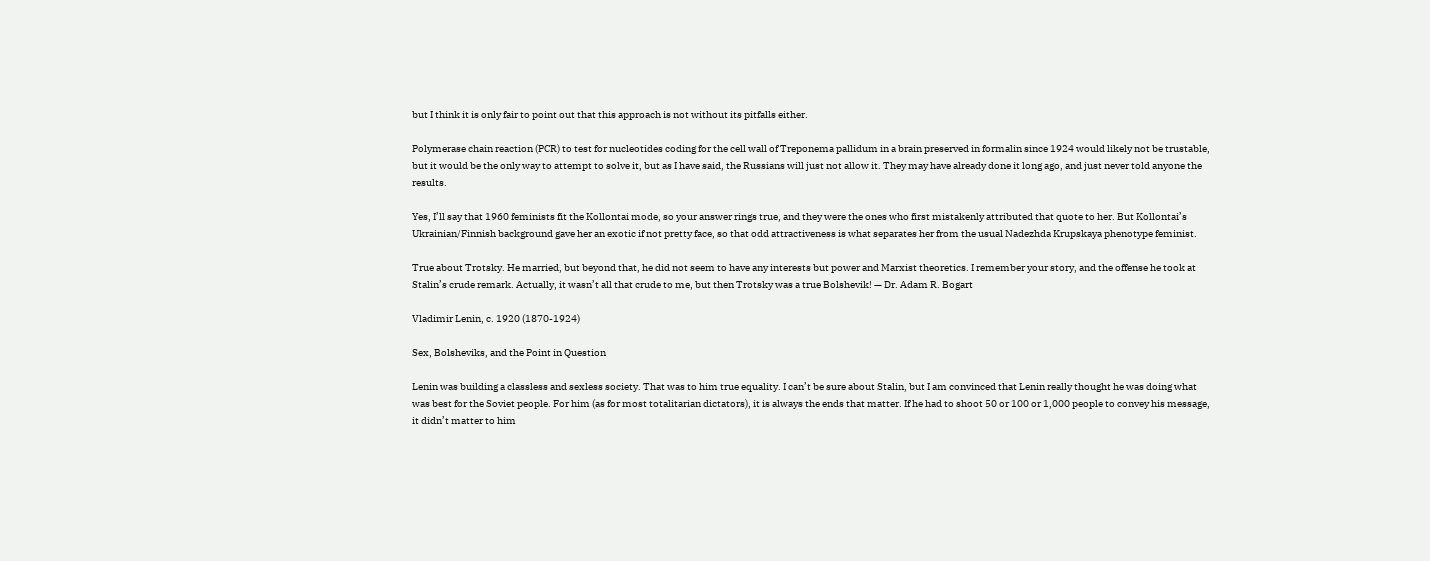but I think it is only fair to point out that this approach is not without its pitfalls either.

Polymerase chain reaction (PCR) to test for nucleotides coding for the cell wall of Treponema pallidum in a brain preserved in formalin since 1924 would likely not be trustable, but it would be the only way to attempt to solve it, but as I have said, the Russians will just not allow it. They may have already done it long ago, and just never told anyone the results.

Yes, I’ll say that 1960 feminists fit the Kollontai mode, so your answer rings true, and they were the ones who first mistakenly attributed that quote to her. But Kollontai’s Ukrainian/Finnish background gave her an exotic if not pretty face, so that odd attractiveness is what separates her from the usual Nadezhda Krupskaya phenotype feminist.

True about Trotsky. He married, but beyond that, he did not seem to have any interests but power and Marxist theoretics. I remember your story, and the offense he took at Stalin’s crude remark. Actually, it wasn’t all that crude to me, but then Trotsky was a true Bolshevik! — Dr. Adam R. Bogart

Vladimir Lenin, c. 1920 (1870-1924)

Sex, Bolsheviks, and the Point in Question

Lenin was building a classless and sexless society. That was to him true equality. I can’t be sure about Stalin, but I am convinced that Lenin really thought he was doing what was best for the Soviet people. For him (as for most totalitarian dictators), it is always the ends that matter. If he had to shoot 50 or 100 or 1,000 people to convey his message, it didn’t matter to him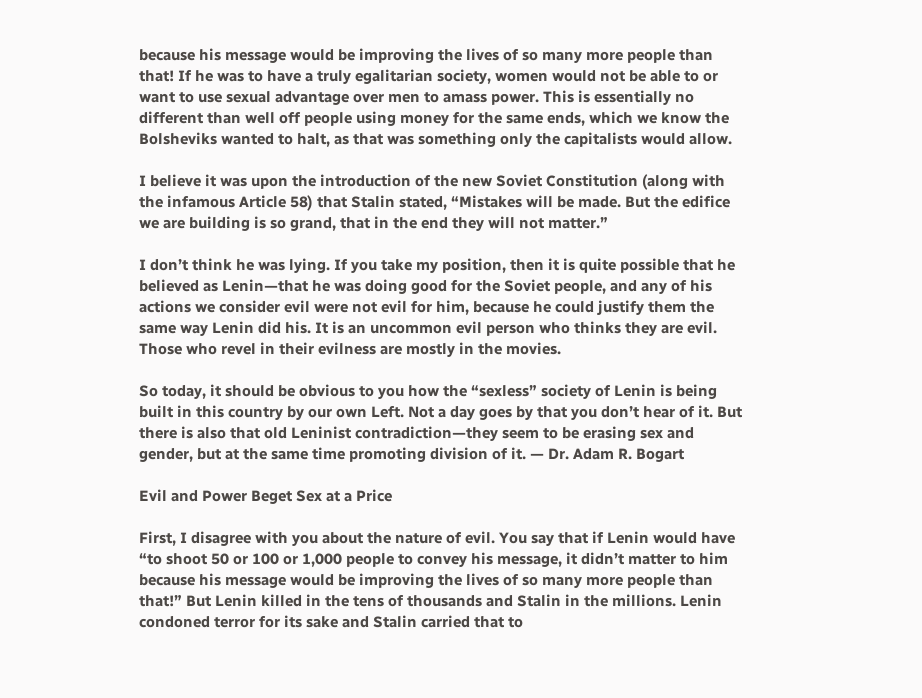because his message would be improving the lives of so many more people than that! If he was to have a truly egalitarian society, women would not be able to or want to use sexual advantage over men to amass power. This is essentially no different than well off people using money for the same ends, which we know the Bolsheviks wanted to halt, as that was something only the capitalists would allow.

I believe it was upon the introduction of the new Soviet Constitution (along with the infamous Article 58) that Stalin stated, “Mistakes will be made. But the edifice we are building is so grand, that in the end they will not matter.”

I don’t think he was lying. If you take my position, then it is quite possible that he believed as Lenin—that he was doing good for the Soviet people, and any of his actions we consider evil were not evil for him, because he could justify them the same way Lenin did his. It is an uncommon evil person who thinks they are evil. Those who revel in their evilness are mostly in the movies.

So today, it should be obvious to you how the “sexless” society of Lenin is being built in this country by our own Left. Not a day goes by that you don’t hear of it. But there is also that old Leninist contradiction—they seem to be erasing sex and gender, but at the same time promoting division of it. — Dr. Adam R. Bogart

Evil and Power Beget Sex at a Price

First, I disagree with you about the nature of evil. You say that if Lenin would have “to shoot 50 or 100 or 1,000 people to convey his message, it didn’t matter to him because his message would be improving the lives of so many more people than that!” But Lenin killed in the tens of thousands and Stalin in the millions. Lenin condoned terror for its sake and Stalin carried that to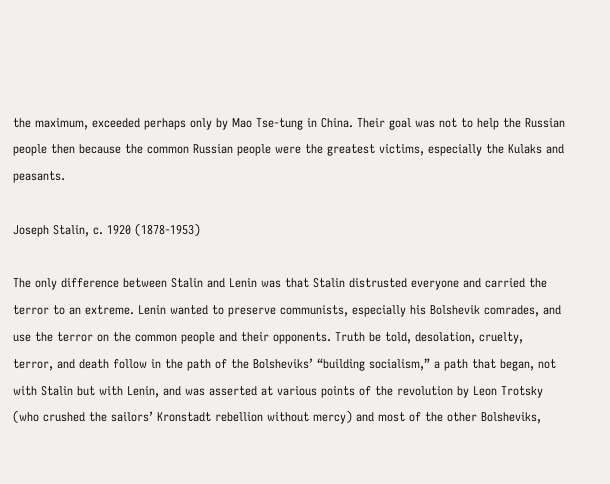the maximum, exceeded perhaps only by Mao Tse-tung in China. Their goal was not to help the Russian people then because the common Russian people were the greatest victims, especially the Kulaks and peasants.

Joseph Stalin, c. 1920 (1878-1953)

The only difference between Stalin and Lenin was that Stalin distrusted everyone and carried the terror to an extreme. Lenin wanted to preserve communists, especially his Bolshevik comrades, and use the terror on the common people and their opponents. Truth be told, desolation, cruelty, terror, and death follow in the path of the Bolsheviks’ “building socialism,” a path that began, not with Stalin but with Lenin, and was asserted at various points of the revolution by Leon Trotsky (who crushed the sailors’ Kronstadt rebellion without mercy) and most of the other Bolsheviks,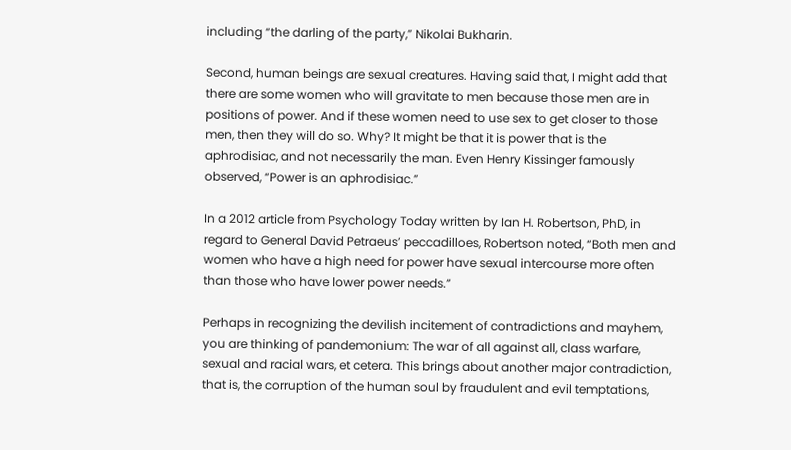including “the darling of the party,” Nikolai Bukharin.

Second, human beings are sexual creatures. Having said that, I might add that there are some women who will gravitate to men because those men are in positions of power. And if these women need to use sex to get closer to those men, then they will do so. Why? It might be that it is power that is the aphrodisiac, and not necessarily the man. Even Henry Kissinger famously observed, “Power is an aphrodisiac.”

In a 2012 article from Psychology Today written by Ian H. Robertson, PhD, in regard to General David Petraeus’ peccadilloes, Robertson noted, “Both men and women who have a high need for power have sexual intercourse more often than those who have lower power needs.”

Perhaps in recognizing the devilish incitement of contradictions and mayhem, you are thinking of pandemonium: The war of all against all, class warfare, sexual and racial wars, et cetera. This brings about another major contradiction, that is, the corruption of the human soul by fraudulent and evil temptations,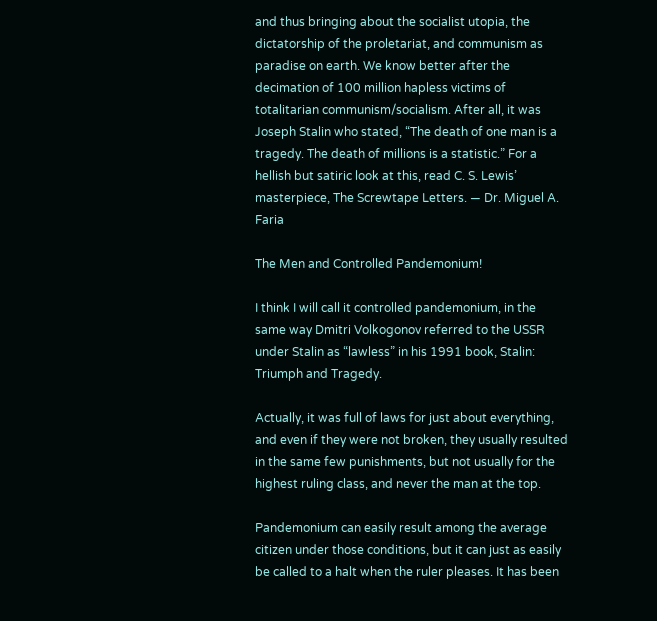and thus bringing about the socialist utopia, the dictatorship of the proletariat, and communism as paradise on earth. We know better after the decimation of 100 million hapless victims of totalitarian communism/socialism. After all, it was Joseph Stalin who stated, “The death of one man is a tragedy. The death of millions is a statistic.” For a hellish but satiric look at this, read C. S. Lewis’ masterpiece, The Screwtape Letters. — Dr. Miguel A. Faria

The Men and Controlled Pandemonium!

I think I will call it controlled pandemonium, in the same way Dmitri Volkogonov referred to the USSR under Stalin as “lawless” in his 1991 book, Stalin: Triumph and Tragedy.

Actually, it was full of laws for just about everything, and even if they were not broken, they usually resulted in the same few punishments, but not usually for the highest ruling class, and never the man at the top.

Pandemonium can easily result among the average citizen under those conditions, but it can just as easily be called to a halt when the ruler pleases. It has been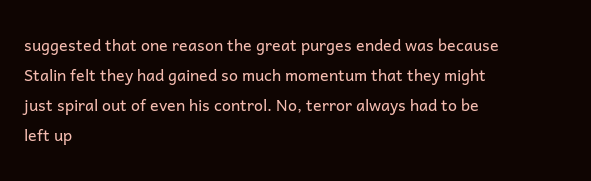suggested that one reason the great purges ended was because Stalin felt they had gained so much momentum that they might just spiral out of even his control. No, terror always had to be left up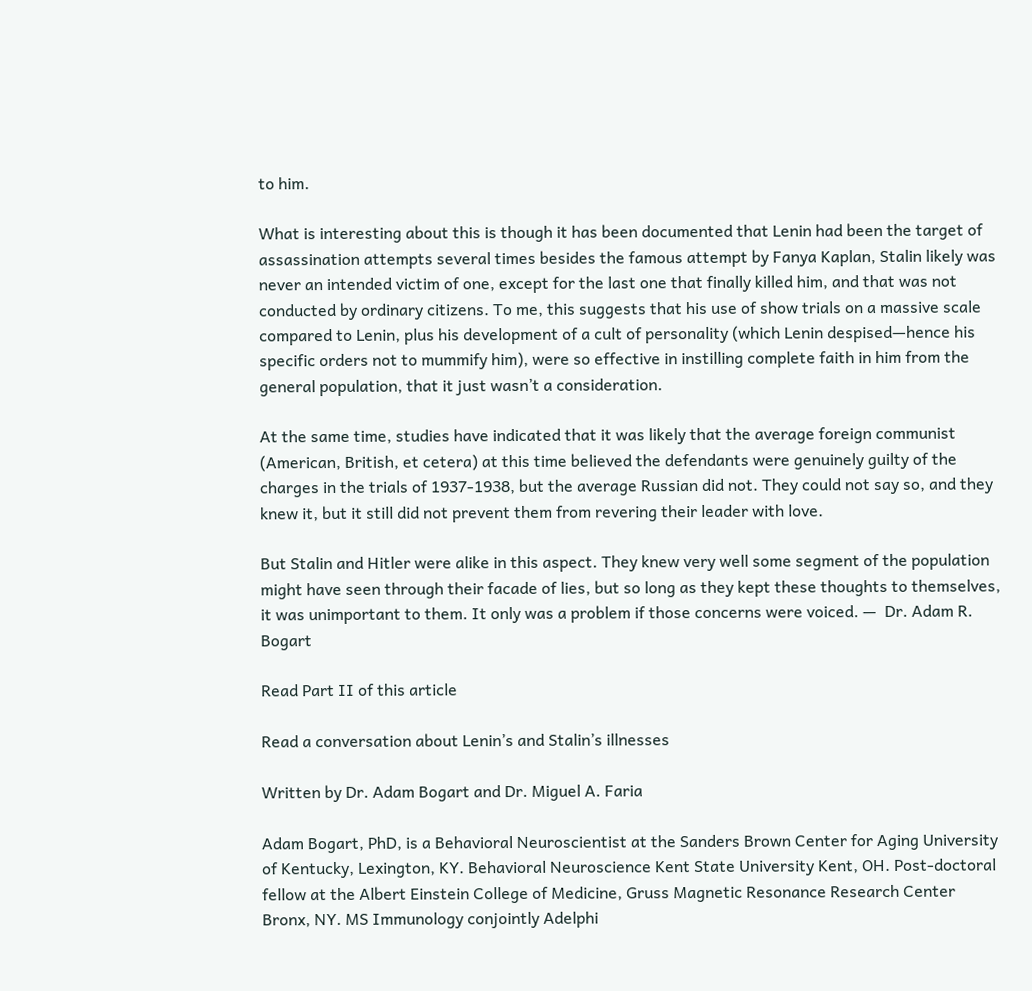to him.

What is interesting about this is though it has been documented that Lenin had been the target of assassination attempts several times besides the famous attempt by Fanya Kaplan, Stalin likely was never an intended victim of one, except for the last one that finally killed him, and that was not conducted by ordinary citizens. To me, this suggests that his use of show trials on a massive scale compared to Lenin, plus his development of a cult of personality (which Lenin despised—hence his specific orders not to mummify him), were so effective in instilling complete faith in him from the general population, that it just wasn’t a consideration.

At the same time, studies have indicated that it was likely that the average foreign communist (American, British, et cetera) at this time believed the defendants were genuinely guilty of the charges in the trials of 1937-1938, but the average Russian did not. They could not say so, and they knew it, but it still did not prevent them from revering their leader with love.

But Stalin and Hitler were alike in this aspect. They knew very well some segment of the population might have seen through their facade of lies, but so long as they kept these thoughts to themselves, it was unimportant to them. It only was a problem if those concerns were voiced. —  Dr. Adam R. Bogart

Read Part II of this article

Read a conversation about Lenin’s and Stalin’s illnesses

Written by Dr. Adam Bogart and Dr. Miguel A. Faria

Adam Bogart, PhD, is a Behavioral Neuroscientist at the Sanders Brown Center for Aging University of Kentucky, Lexington, KY. Behavioral Neuroscience Kent State University Kent, OH. Post-doctoral fellow at the Albert Einstein College of Medicine, Gruss Magnetic Resonance Research Center Bronx, NY. MS Immunology conjointly Adelphi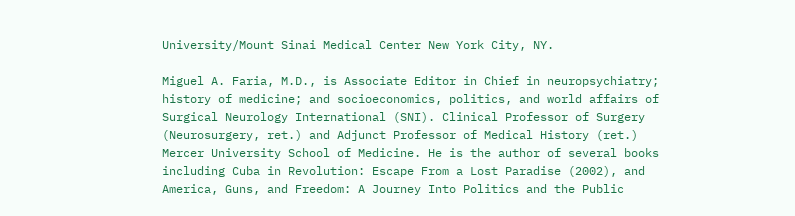University/Mount Sinai Medical Center New York City, NY.

Miguel A. Faria, M.D., is Associate Editor in Chief in neuropsychiatry; history of medicine; and socioeconomics, politics, and world affairs of Surgical Neurology International (SNI). Clinical Professor of Surgery (Neurosurgery, ret.) and Adjunct Professor of Medical History (ret.) Mercer University School of Medicine. He is the author of several books including Cuba in Revolution: Escape From a Lost Paradise (2002), and America, Guns, and Freedom: A Journey Into Politics and the Public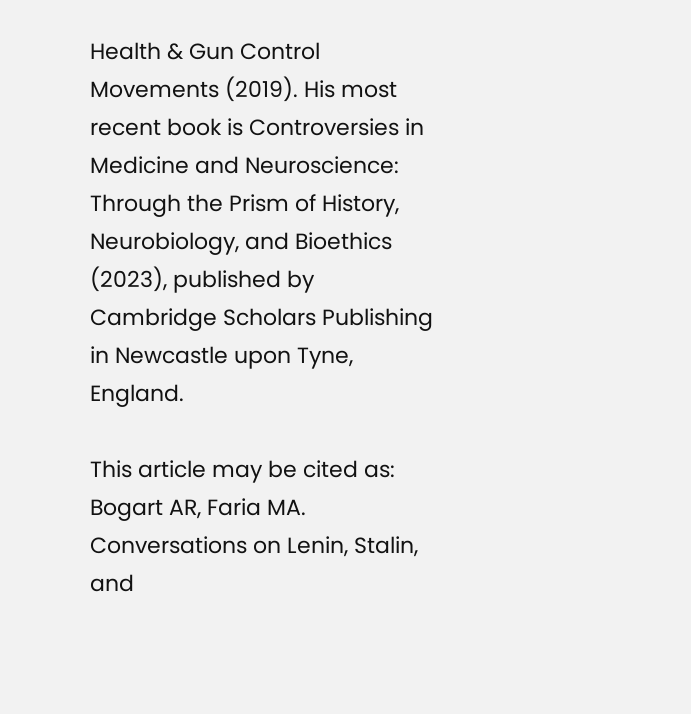Health & Gun Control Movements (2019). His most recent book is Controversies in Medicine and Neuroscience: Through the Prism of History, Neurobiology, and Bioethics (2023), published by Cambridge Scholars Publishing in Newcastle upon Tyne, England.

This article may be cited as: Bogart AR, Faria MA. Conversations on Lenin, Stalin, and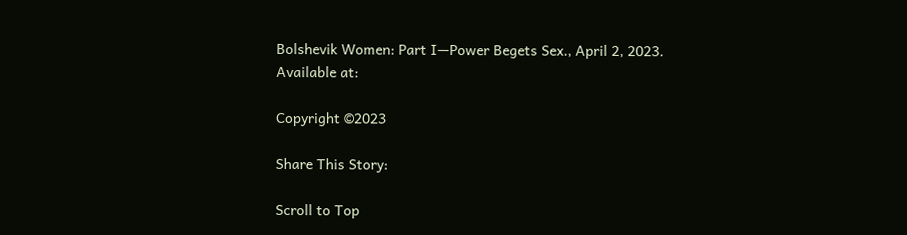Bolshevik Women: Part I—Power Begets Sex., April 2, 2023. Available at:

Copyright ©2023

Share This Story:

Scroll to Top